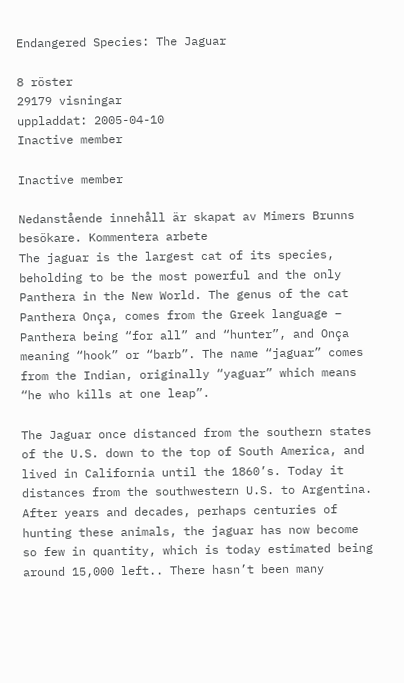Endangered Species: The Jaguar

8 röster
29179 visningar
uppladdat: 2005-04-10
Inactive member

Inactive member

Nedanstående innehåll är skapat av Mimers Brunns besökare. Kommentera arbete
The jaguar is the largest cat of its species, beholding to be the most powerful and the only Panthera in the New World. The genus of the cat Panthera Onça, comes from the Greek language – Panthera being “for all” and “hunter”, and Onça meaning “hook” or “barb”. The name “jaguar” comes from the Indian, originally “yaguar” which means “he who kills at one leap”.

The Jaguar once distanced from the southern states of the U.S. down to the top of South America, and lived in California until the 1860’s. Today it distances from the southwestern U.S. to Argentina. After years and decades, perhaps centuries of hunting these animals, the jaguar has now become so few in quantity, which is today estimated being around 15,000 left.. There hasn’t been many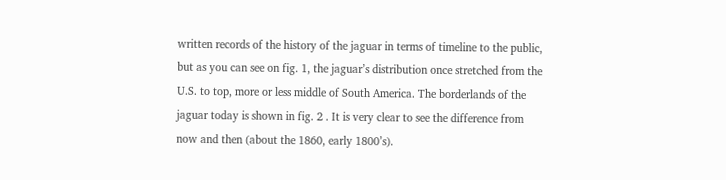written records of the history of the jaguar in terms of timeline to the public, but as you can see on fig. 1, the jaguar’s distribution once stretched from the U.S. to top, more or less middle of South America. The borderlands of the jaguar today is shown in fig. 2 . It is very clear to see the difference from now and then (about the 1860, early 1800’s).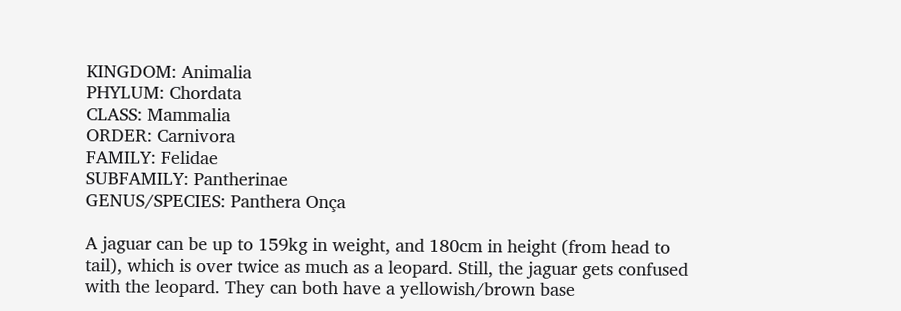KINGDOM: Animalia
PHYLUM: Chordata
CLASS: Mammalia
ORDER: Carnivora
FAMILY: Felidae
SUBFAMILY: Pantherinae
GENUS/SPECIES: Panthera Onça

A jaguar can be up to 159kg in weight, and 180cm in height (from head to tail), which is over twice as much as a leopard. Still, the jaguar gets confused with the leopard. They can both have a yellowish/brown base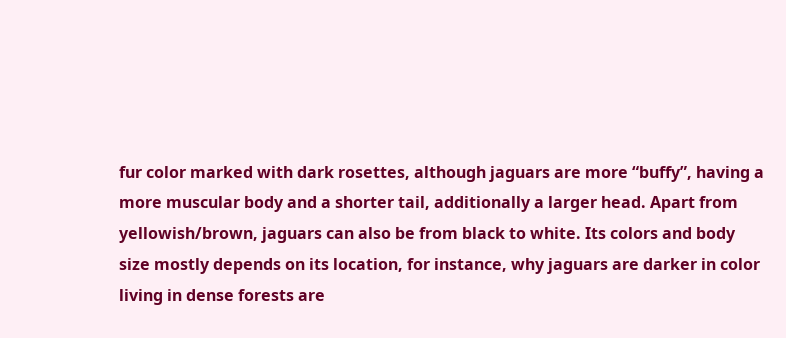fur color marked with dark rosettes, although jaguars are more “buffy”, having a more muscular body and a shorter tail, additionally a larger head. Apart from yellowish/brown, jaguars can also be from black to white. Its colors and body size mostly depends on its location, for instance, why jaguars are darker in color living in dense forests are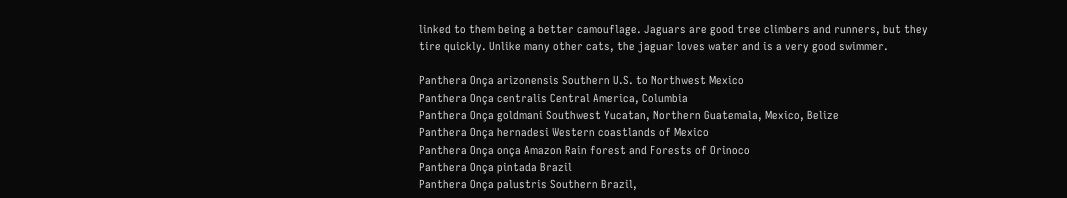linked to them being a better camouflage. Jaguars are good tree climbers and runners, but they tire quickly. Unlike many other cats, the jaguar loves water and is a very good swimmer.

Panthera Onça arizonensis Southern U.S. to Northwest Mexico
Panthera Onça centralis Central America, Columbia
Panthera Onça goldmani Southwest Yucatan, Northern Guatemala, Mexico, Belize
Panthera Onça hernadesi Western coastlands of Mexico
Panthera Onça onça Amazon Rain forest and Forests of Orinoco
Panthera Onça pintada Brazil
Panthera Onça palustris Southern Brazil,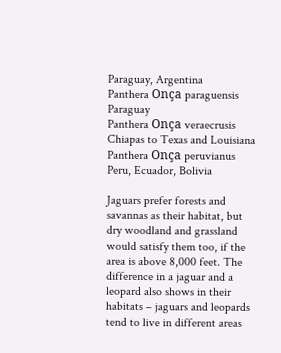Paraguay, Argentina
Panthera Onça paraguensis Paraguay
Panthera Onça veraecrusis Chiapas to Texas and Louisiana
Panthera Onça peruvianus Peru, Ecuador, Bolivia

Jaguars prefer forests and savannas as their habitat, but dry woodland and grassland would satisfy them too, if the area is above 8,000 feet. The difference in a jaguar and a leopard also shows in their habitats – jaguars and leopards tend to live in different areas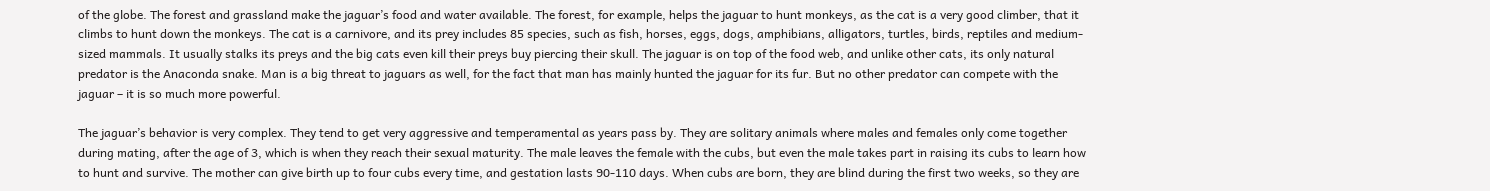of the globe. The forest and grassland make the jaguar’s food and water available. The forest, for example, helps the jaguar to hunt monkeys, as the cat is a very good climber, that it climbs to hunt down the monkeys. The cat is a carnivore, and its prey includes 85 species, such as fish, horses, eggs, dogs, amphibians, alligators, turtles, birds, reptiles and medium-sized mammals. It usually stalks its preys and the big cats even kill their preys buy piercing their skull. The jaguar is on top of the food web, and unlike other cats, its only natural predator is the Anaconda snake. Man is a big threat to jaguars as well, for the fact that man has mainly hunted the jaguar for its fur. But no other predator can compete with the jaguar – it is so much more powerful.

The jaguar’s behavior is very complex. They tend to get very aggressive and temperamental as years pass by. They are solitary animals where males and females only come together during mating, after the age of 3, which is when they reach their sexual maturity. The male leaves the female with the cubs, but even the male takes part in raising its cubs to learn how to hunt and survive. The mother can give birth up to four cubs every time, and gestation lasts 90-110 days. When cubs are born, they are blind during the first two weeks, so they are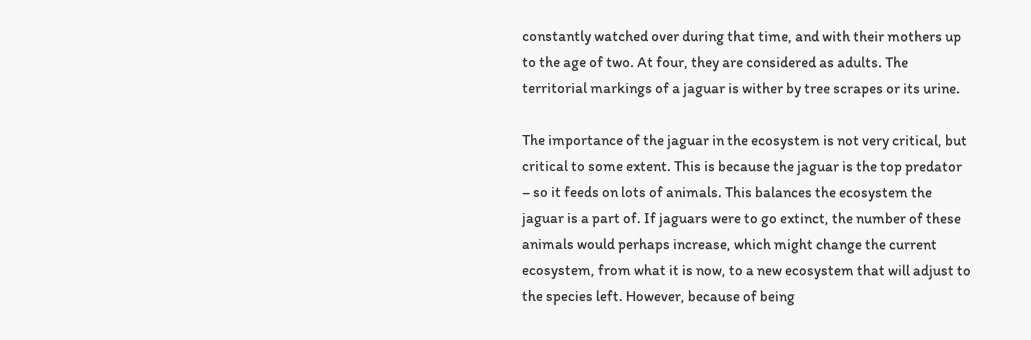constantly watched over during that time, and with their mothers up to the age of two. At four, they are considered as adults. The territorial markings of a jaguar is wither by tree scrapes or its urine.

The importance of the jaguar in the ecosystem is not very critical, but critical to some extent. This is because the jaguar is the top predator – so it feeds on lots of animals. This balances the ecosystem the jaguar is a part of. If jaguars were to go extinct, the number of these animals would perhaps increase, which might change the current ecosystem, from what it is now, to a new ecosystem that will adjust to the species left. However, because of being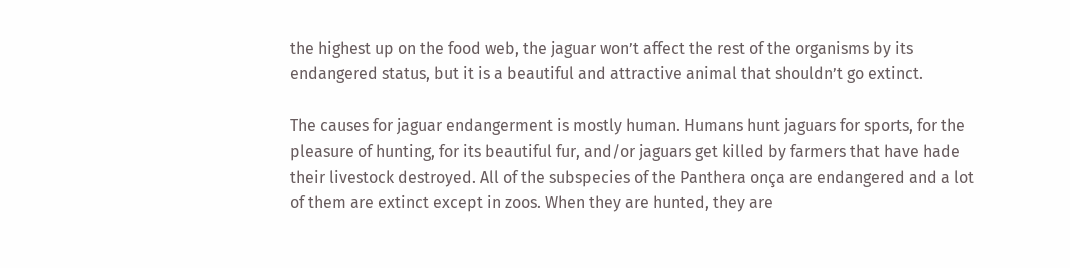the highest up on the food web, the jaguar won’t affect the rest of the organisms by its endangered status, but it is a beautiful and attractive animal that shouldn’t go extinct.

The causes for jaguar endangerment is mostly human. Humans hunt jaguars for sports, for the pleasure of hunting, for its beautiful fur, and/or jaguars get killed by farmers that have hade their livestock destroyed. All of the subspecies of the Panthera onça are endangered and a lot of them are extinct except in zoos. When they are hunted, they are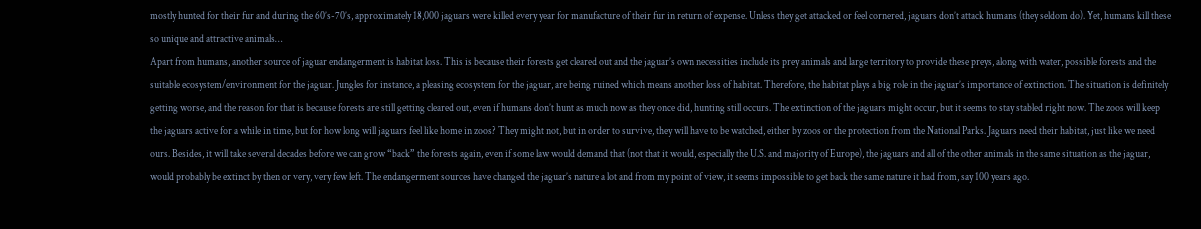mostly hunted for their fur and during the 60’s-70’s, approximately 18,000 jaguars were killed every year for manufacture of their fur in return of expense. Unless they get attacked or feel cornered, jaguars don’t attack humans (they seldom do). Yet, humans kill these so unique and attractive animals…
Apart from humans, another source of jaguar endangerment is habitat loss. This is because their forests get cleared out and the jaguar’s own necessities include its prey animals and large territory to provide these preys, along with water, possible forests and the suitable ecosystem/environment for the jaguar. Jungles for instance, a pleasing ecosystem for the jaguar, are being ruined which means another loss of habitat. Therefore, the habitat plays a big role in the jaguar’s importance of extinction. The situation is definitely getting worse, and the reason for that is because forests are still getting cleared out, even if humans don’t hunt as much now as they once did, hunting still occurs. The extinction of the jaguars might occur, but it seems to stay stabled right now. The zoos will keep the jaguars active for a while in time, but for how long will jaguars feel like home in zoos? They might not, but in order to survive, they will have to be watched, either by zoos or the protection from the National Parks. Jaguars need their habitat, just like we need ours. Besides, it will take several decades before we can grow “back” the forests again, even if some law would demand that (not that it would, especially the U.S. and majority of Europe), the jaguars and all of the other animals in the same situation as the jaguar, would probably be extinct by then or very, very few left. The endangerment sources have changed the jaguar’s nature a lot and from my point of view, it seems impossible to get back the same nature it had from, say 100 years ago.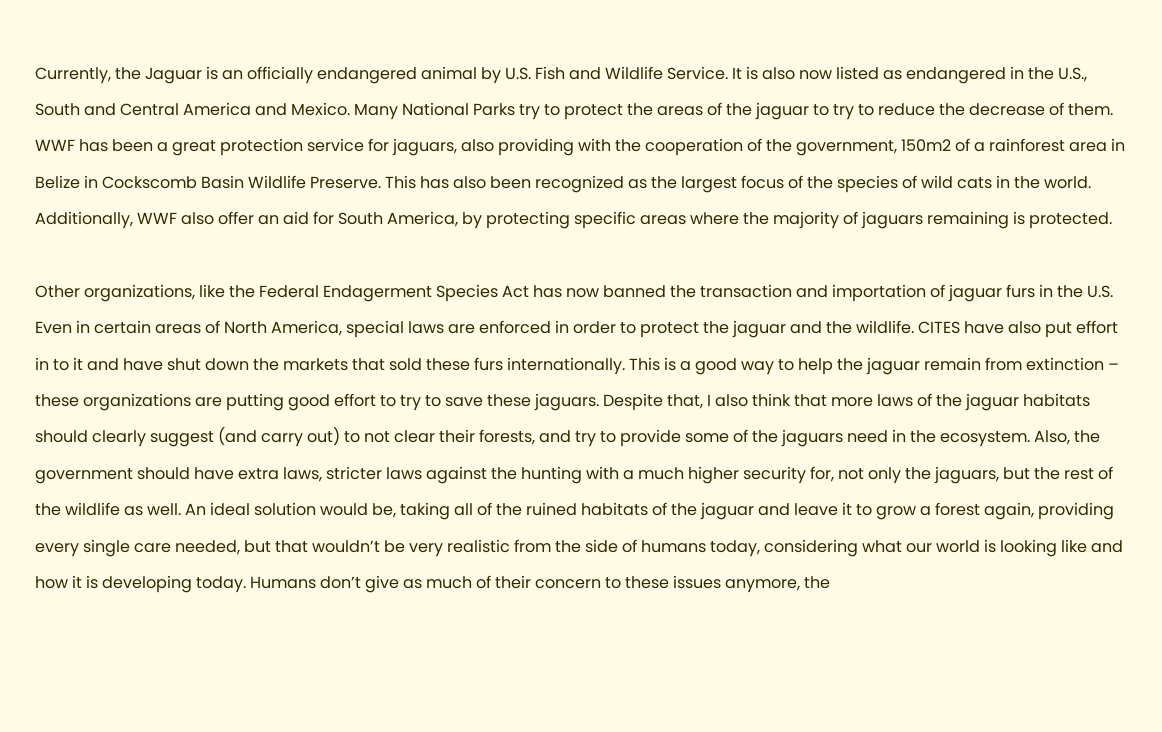Currently, the Jaguar is an officially endangered animal by U.S. Fish and Wildlife Service. It is also now listed as endangered in the U.S., South and Central America and Mexico. Many National Parks try to protect the areas of the jaguar to try to reduce the decrease of them. WWF has been a great protection service for jaguars, also providing with the cooperation of the government, 150m2 of a rainforest area in Belize in Cockscomb Basin Wildlife Preserve. This has also been recognized as the largest focus of the species of wild cats in the world. Additionally, WWF also offer an aid for South America, by protecting specific areas where the majority of jaguars remaining is protected.

Other organizations, like the Federal Endagerment Species Act has now banned the transaction and importation of jaguar furs in the U.S. Even in certain areas of North America, special laws are enforced in order to protect the jaguar and the wildlife. CITES have also put effort in to it and have shut down the markets that sold these furs internationally. This is a good way to help the jaguar remain from extinction – these organizations are putting good effort to try to save these jaguars. Despite that, I also think that more laws of the jaguar habitats should clearly suggest (and carry out) to not clear their forests, and try to provide some of the jaguars need in the ecosystem. Also, the government should have extra laws, stricter laws against the hunting with a much higher security for, not only the jaguars, but the rest of the wildlife as well. An ideal solution would be, taking all of the ruined habitats of the jaguar and leave it to grow a forest again, providing every single care needed, but that wouldn’t be very realistic from the side of humans today, considering what our world is looking like and how it is developing today. Humans don’t give as much of their concern to these issues anymore, the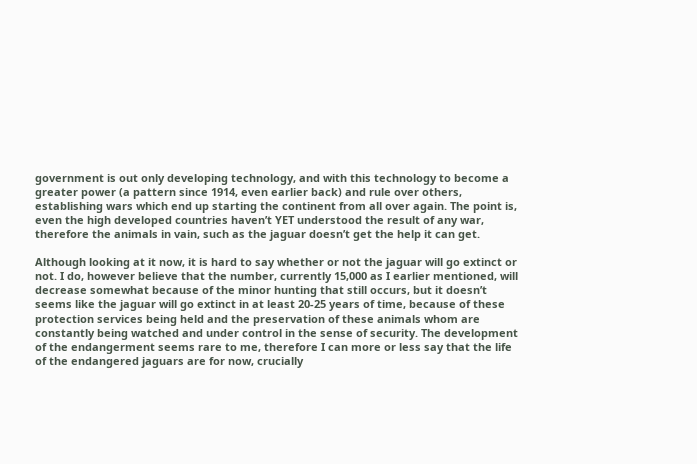government is out only developing technology, and with this technology to become a greater power (a pattern since 1914, even earlier back) and rule over others, establishing wars which end up starting the continent from all over again. The point is, even the high developed countries haven’t YET understood the result of any war, therefore the animals in vain, such as the jaguar doesn’t get the help it can get.

Although looking at it now, it is hard to say whether or not the jaguar will go extinct or not. I do, however believe that the number, currently 15,000 as I earlier mentioned, will decrease somewhat because of the minor hunting that still occurs, but it doesn’t seems like the jaguar will go extinct in at least 20-25 years of time, because of these protection services being held and the preservation of these animals whom are constantly being watched and under control in the sense of security. The development of the endangerment seems rare to me, therefore I can more or less say that the life of the endangered jaguars are for now, crucially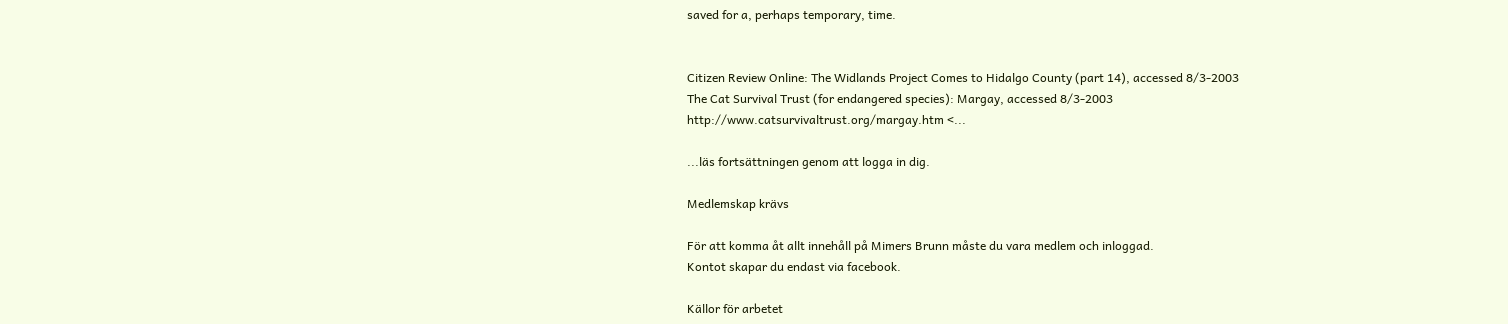saved for a, perhaps temporary, time.


Citizen Review Online: The Widlands Project Comes to Hidalgo County (part 14), accessed 8/3-2003
The Cat Survival Trust (for endangered species): Margay, accessed 8/3-2003
http://www.catsurvivaltrust.org/margay.htm <...

...läs fortsättningen genom att logga in dig.

Medlemskap krävs

För att komma åt allt innehåll på Mimers Brunn måste du vara medlem och inloggad.
Kontot skapar du endast via facebook.

Källor för arbetet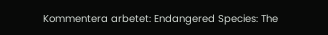Kommentera arbetet: Endangered Species: The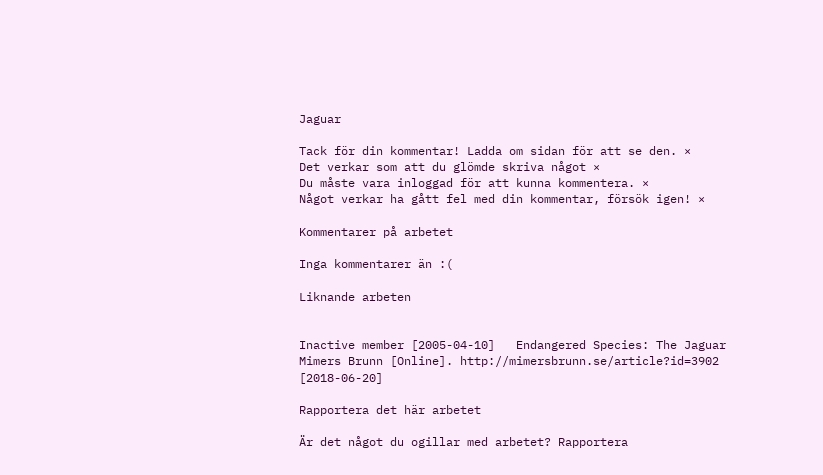Jaguar

Tack för din kommentar! Ladda om sidan för att se den. ×
Det verkar som att du glömde skriva något ×
Du måste vara inloggad för att kunna kommentera. ×
Något verkar ha gått fel med din kommentar, försök igen! ×

Kommentarer på arbetet

Inga kommentarer än :(

Liknande arbeten


Inactive member [2005-04-10]   Endangered Species: The Jaguar
Mimers Brunn [Online]. http://mimersbrunn.se/article?id=3902 [2018-06-20]

Rapportera det här arbetet

Är det något du ogillar med arbetet? Rapportera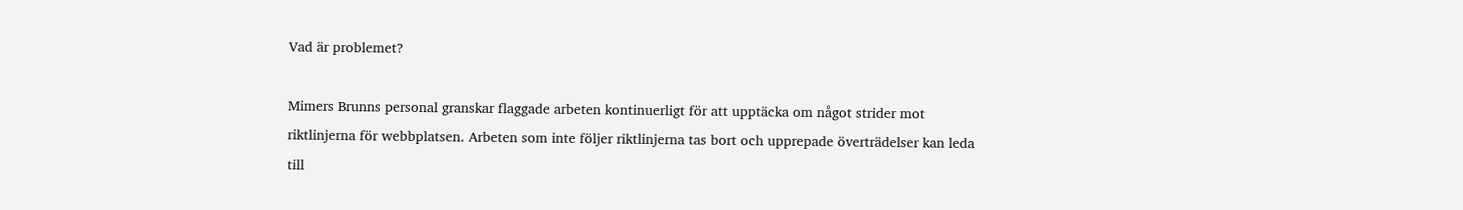Vad är problemet?

Mimers Brunns personal granskar flaggade arbeten kontinuerligt för att upptäcka om något strider mot riktlinjerna för webbplatsen. Arbeten som inte följer riktlinjerna tas bort och upprepade överträdelser kan leda till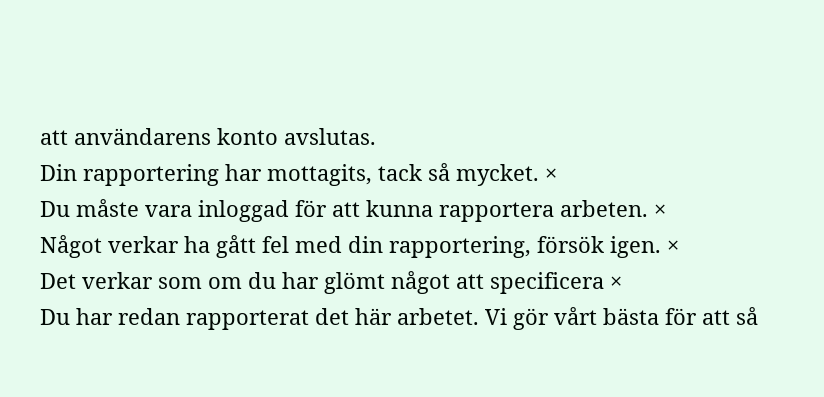att användarens konto avslutas.
Din rapportering har mottagits, tack så mycket. ×
Du måste vara inloggad för att kunna rapportera arbeten. ×
Något verkar ha gått fel med din rapportering, försök igen. ×
Det verkar som om du har glömt något att specificera ×
Du har redan rapporterat det här arbetet. Vi gör vårt bästa för att så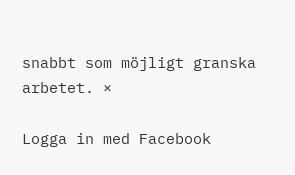snabbt som möjligt granska arbetet. ×

Logga in med Facebook